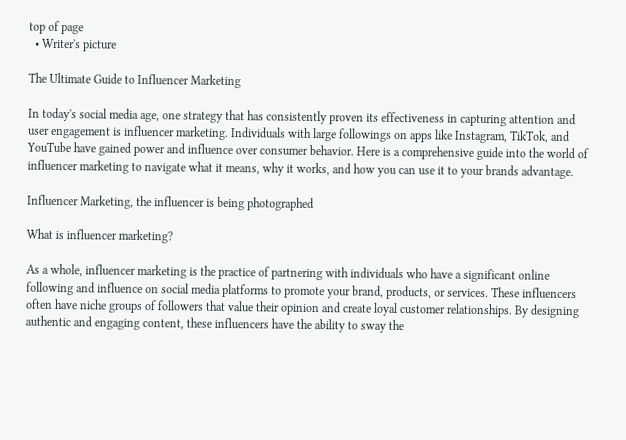top of page
  • Writer's picture

The Ultimate Guide to Influencer Marketing

In today's social media age, one strategy that has consistently proven its effectiveness in capturing attention and user engagement is influencer marketing. Individuals with large followings on apps like Instagram, TikTok, and YouTube have gained power and influence over consumer behavior. Here is a comprehensive guide into the world of influencer marketing to navigate what it means, why it works, and how you can use it to your brands advantage.

Influencer Marketing, the influencer is being photographed

What is influencer marketing?

As a whole, influencer marketing is the practice of partnering with individuals who have a significant online following and influence on social media platforms to promote your brand, products, or services. These influencers often have niche groups of followers that value their opinion and create loyal customer relationships. By designing authentic and engaging content, these influencers have the ability to sway the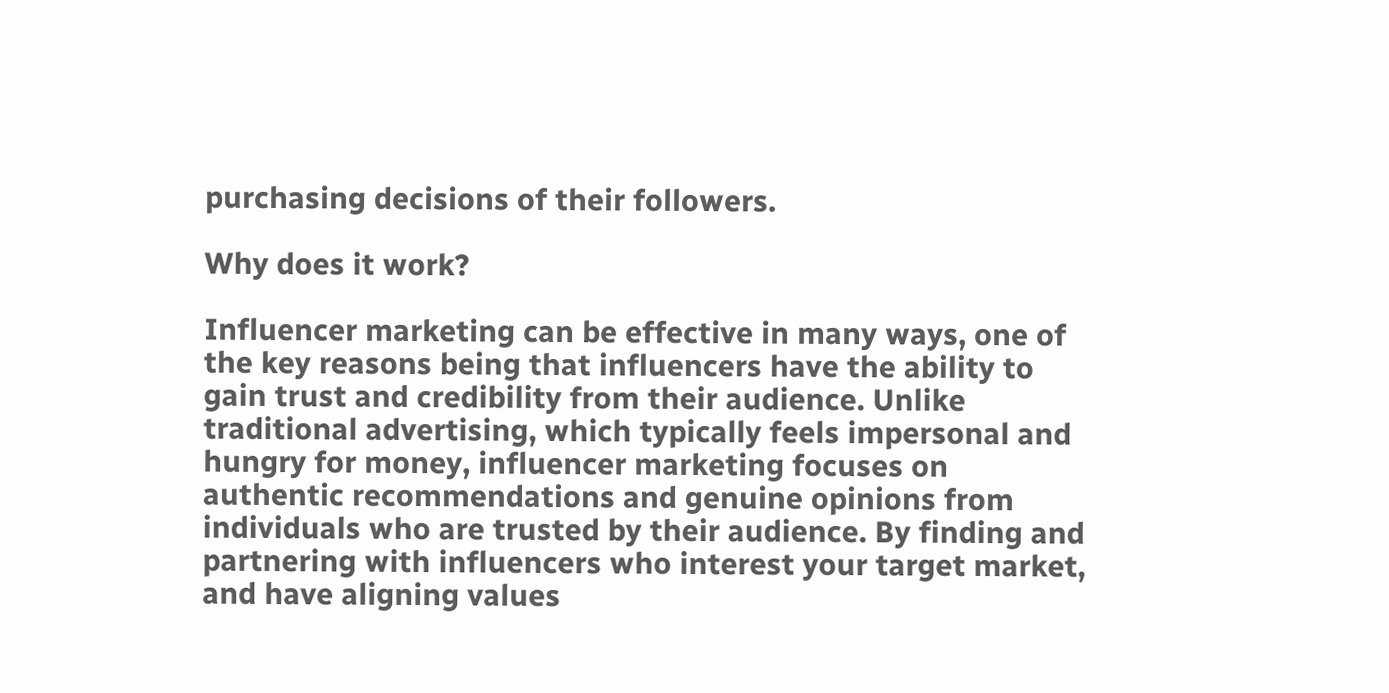purchasing decisions of their followers.

Why does it work?

Influencer marketing can be effective in many ways, one of the key reasons being that influencers have the ability to gain trust and credibility from their audience. Unlike traditional advertising, which typically feels impersonal and hungry for money, influencer marketing focuses on authentic recommendations and genuine opinions from individuals who are trusted by their audience. By finding and partnering with influencers who interest your target market, and have aligning values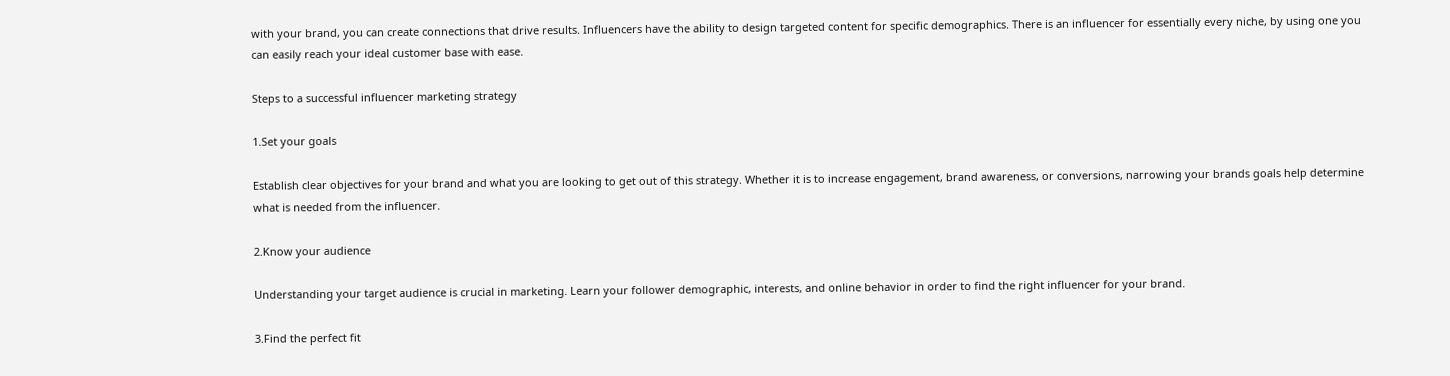with your brand, you can create connections that drive results. Influencers have the ability to design targeted content for specific demographics. There is an influencer for essentially every niche, by using one you can easily reach your ideal customer base with ease.

Steps to a successful influencer marketing strategy

1.Set your goals

Establish clear objectives for your brand and what you are looking to get out of this strategy. Whether it is to increase engagement, brand awareness, or conversions, narrowing your brands goals help determine what is needed from the influencer.

2.Know your audience

Understanding your target audience is crucial in marketing. Learn your follower demographic, interests, and online behavior in order to find the right influencer for your brand.

3.Find the perfect fit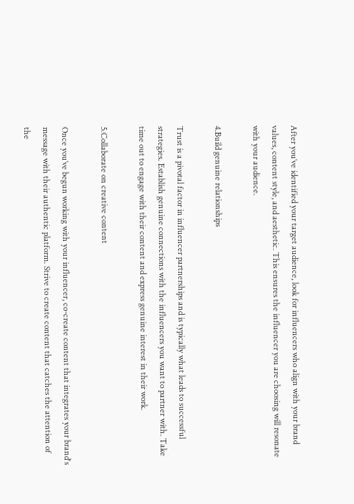After you’ve identified your target audience, look for influencers who align with your brand values, content style, and aesthetic. This ensures the influencer you are choosing will resonate with your audience.

4.Build genuine relationships

Trust is a pivotal factor in influencer partnerships and is typically what leads to successful strategies. Establish genuine connections with the influencers you want to partner with. Take time out to engage with their content and express genuine interest in their work.

5.Collaborate on creative content

Once you’ve begun working with your influencer, co-create content that integrates your brand's message with their authentic platform. Strive to create content that catches the attention of the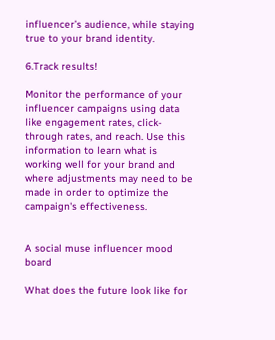influencer’s audience, while staying true to your brand identity.

6.Track results!

Monitor the performance of your influencer campaigns using data like engagement rates, click-through rates, and reach. Use this information to learn what is working well for your brand and where adjustments may need to be made in order to optimize the campaign's effectiveness.


A social muse influencer mood board

What does the future look like for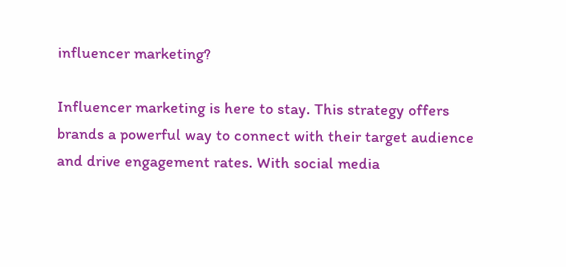influencer marketing?

Influencer marketing is here to stay. This strategy offers brands a powerful way to connect with their target audience and drive engagement rates. With social media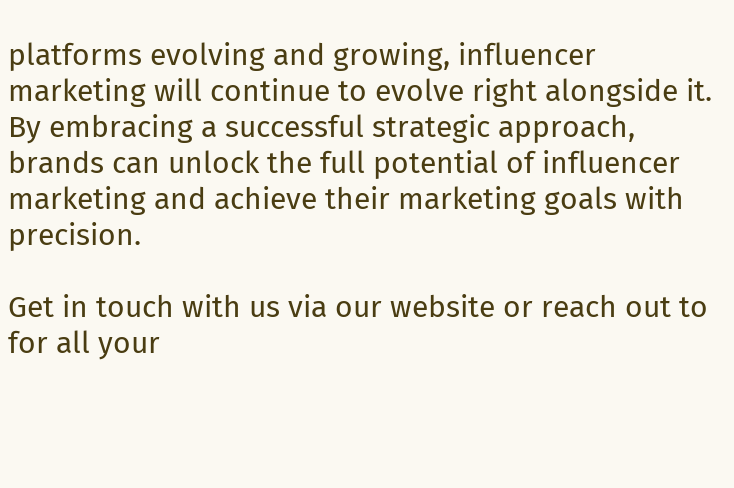platforms evolving and growing, influencer marketing will continue to evolve right alongside it. By embracing a successful strategic approach, brands can unlock the full potential of influencer marketing and achieve their marketing goals with precision.

Get in touch with us via our website or reach out to for all your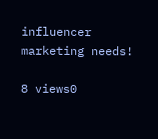influencer marketing needs!

8 views0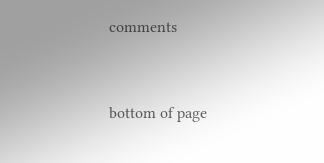comments


bottom of page